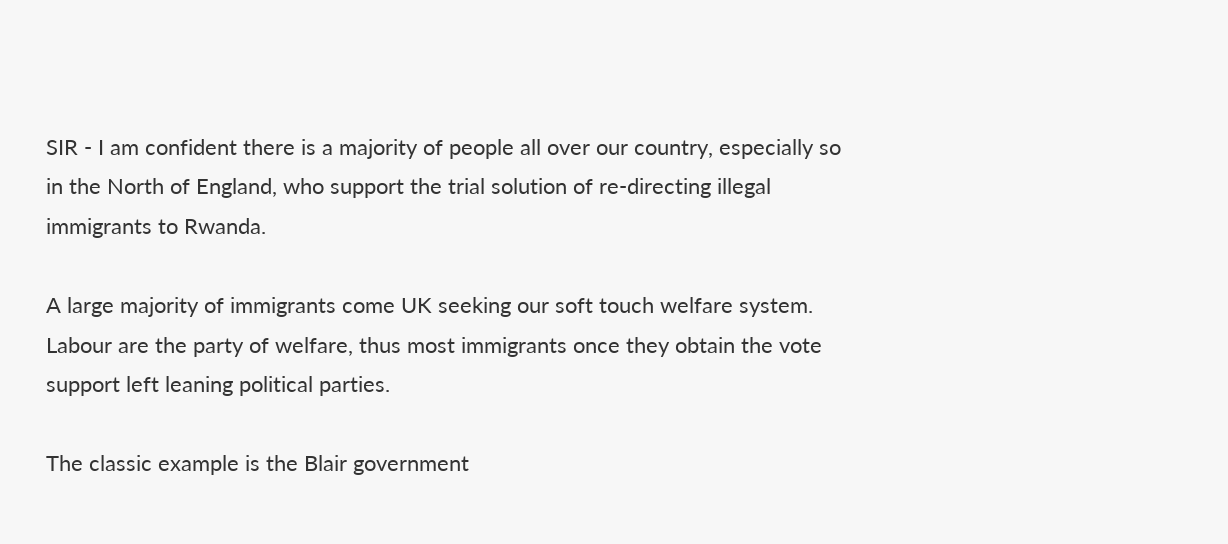SIR - I am confident there is a majority of people all over our country, especially so in the North of England, who support the trial solution of re-directing illegal immigrants to Rwanda.

A large majority of immigrants come UK seeking our soft touch welfare system. Labour are the party of welfare, thus most immigrants once they obtain the vote support left leaning political parties.

The classic example is the Blair government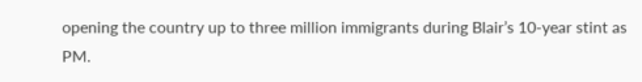opening the country up to three million immigrants during Blair’s 10-year stint as PM.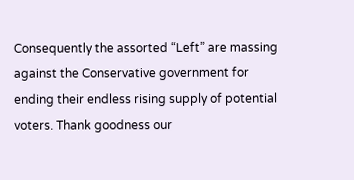Consequently the assorted “Left” are massing against the Conservative government for ending their endless rising supply of potential voters. Thank goodness our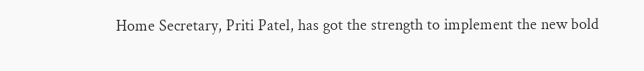Home Secretary, Priti Patel, has got the strength to implement the new bold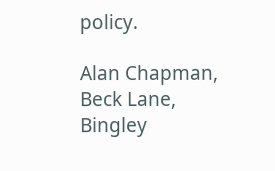policy.

Alan Chapman, Beck Lane, Bingley